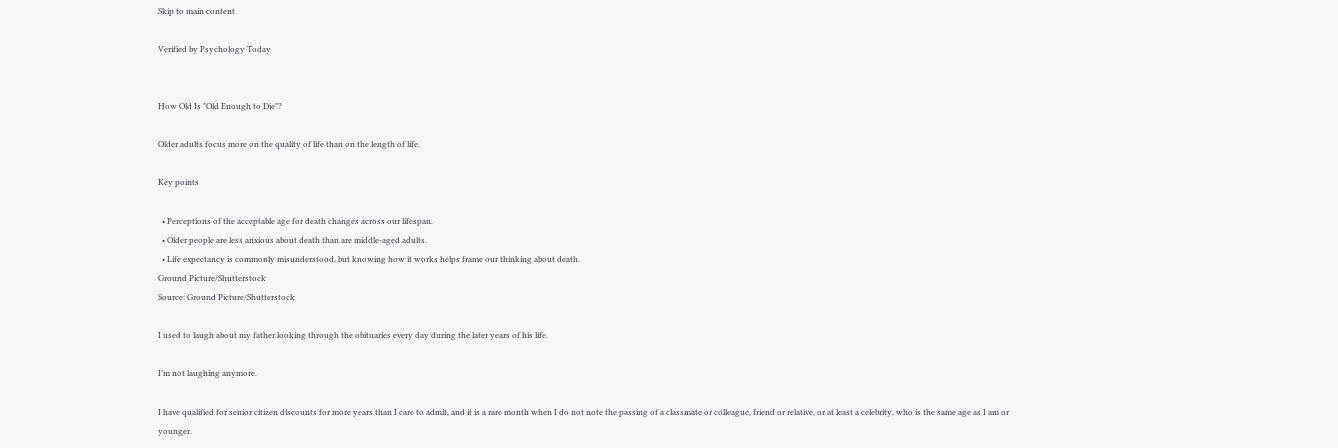Skip to main content

Verified by Psychology Today


How Old Is "Old Enough to Die"?

Older adults focus more on the quality of life than on the length of life.

Key points

  • Perceptions of the acceptable age for death changes across our lifespan.
  • Older people are less anxious about death than are middle-aged adults.
  • Life expectancy is commonly misunderstood, but knowing how it works helps frame our thinking about death.
Ground Picture/Shutterstock
Source: Ground Picture/Shutterstock

I used to laugh about my father looking through the obituaries every day during the later years of his life.

I’m not laughing anymore.

I have qualified for senior citizen discounts for more years than I care to admit, and it is a rare month when I do not note the passing of a classmate or colleague, friend or relative, or at least a celebrity, who is the same age as I am or younger.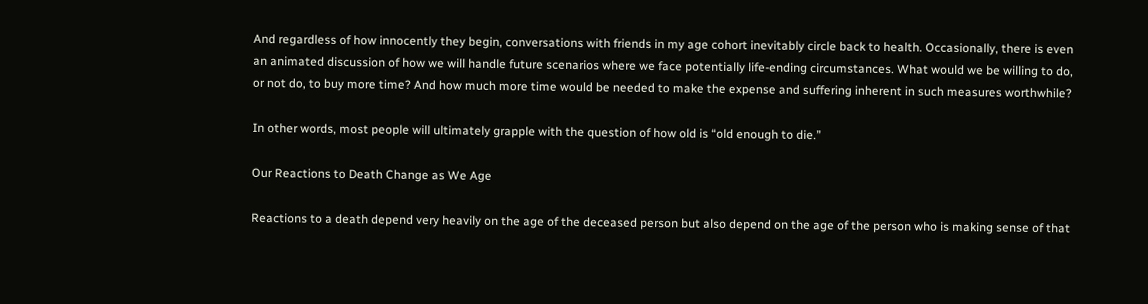And regardless of how innocently they begin, conversations with friends in my age cohort inevitably circle back to health. Occasionally, there is even an animated discussion of how we will handle future scenarios where we face potentially life-ending circumstances. What would we be willing to do, or not do, to buy more time? And how much more time would be needed to make the expense and suffering inherent in such measures worthwhile?

In other words, most people will ultimately grapple with the question of how old is “old enough to die.”

Our Reactions to Death Change as We Age

Reactions to a death depend very heavily on the age of the deceased person but also depend on the age of the person who is making sense of that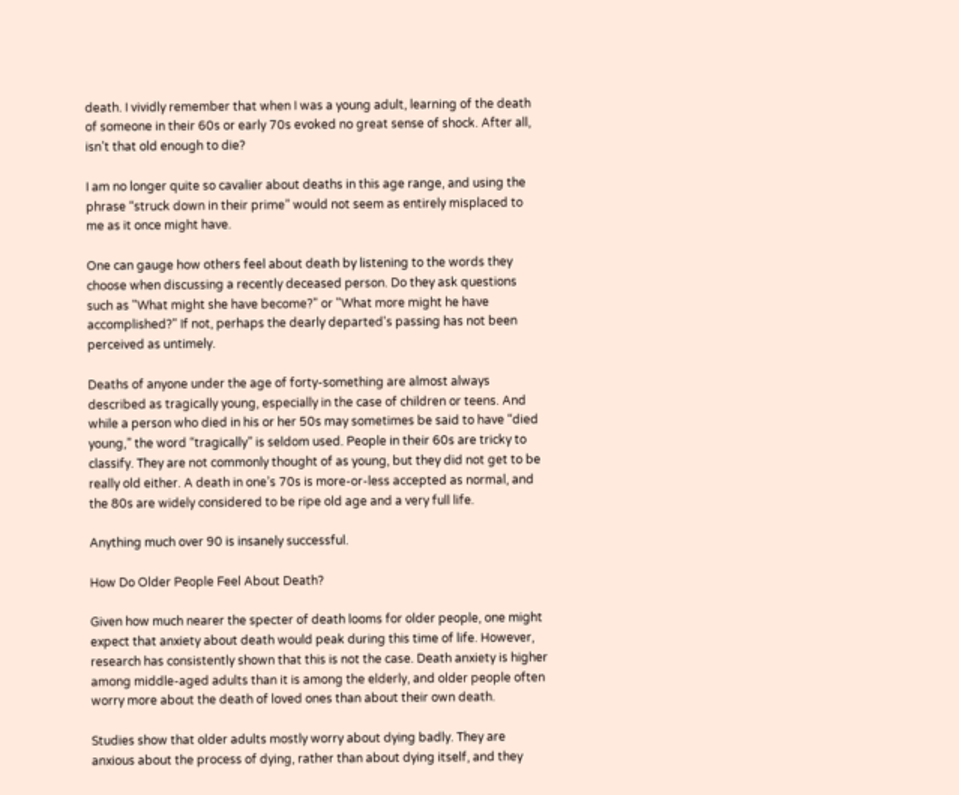death. I vividly remember that when I was a young adult, learning of the death of someone in their 60s or early 70s evoked no great sense of shock. After all, isn’t that old enough to die?

I am no longer quite so cavalier about deaths in this age range, and using the phrase “struck down in their prime” would not seem as entirely misplaced to me as it once might have.

One can gauge how others feel about death by listening to the words they choose when discussing a recently deceased person. Do they ask questions such as "What might she have become?" or "What more might he have accomplished?" If not, perhaps the dearly departed's passing has not been perceived as untimely.

Deaths of anyone under the age of forty-something are almost always described as tragically young, especially in the case of children or teens. And while a person who died in his or her 50s may sometimes be said to have “died young,” the word “tragically” is seldom used. People in their 60s are tricky to classify. They are not commonly thought of as young, but they did not get to be really old either. A death in one’s 70s is more-or-less accepted as normal, and the 80s are widely considered to be ripe old age and a very full life.

Anything much over 90 is insanely successful.

How Do Older People Feel About Death?

Given how much nearer the specter of death looms for older people, one might expect that anxiety about death would peak during this time of life. However, research has consistently shown that this is not the case. Death anxiety is higher among middle-aged adults than it is among the elderly, and older people often worry more about the death of loved ones than about their own death.

Studies show that older adults mostly worry about dying badly. They are anxious about the process of dying, rather than about dying itself, and they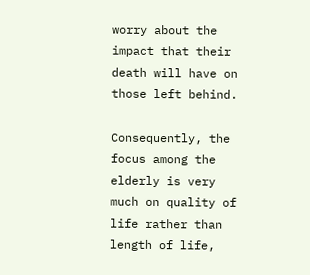worry about the impact that their death will have on those left behind.

Consequently, the focus among the elderly is very much on quality of life rather than length of life,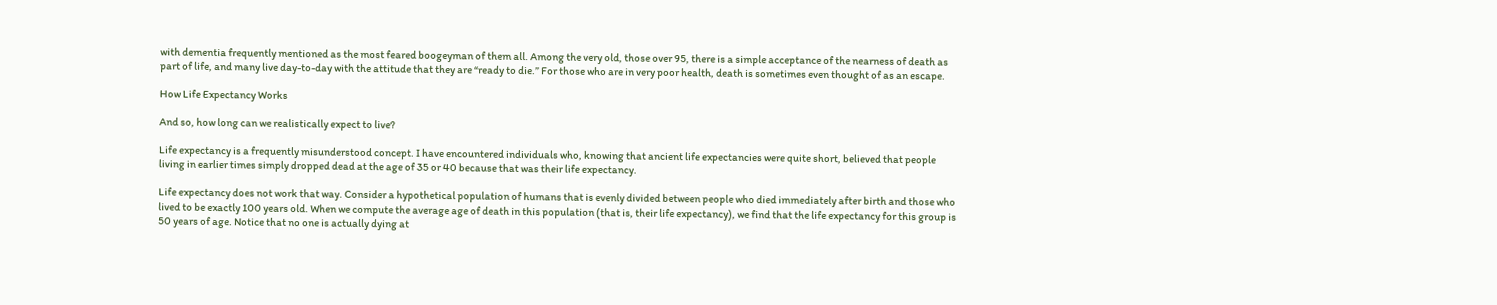with dementia frequently mentioned as the most feared boogeyman of them all. Among the very old, those over 95, there is a simple acceptance of the nearness of death as part of life, and many live day-to-day with the attitude that they are “ready to die.” For those who are in very poor health, death is sometimes even thought of as an escape.

How Life Expectancy Works

And so, how long can we realistically expect to live?

Life expectancy is a frequently misunderstood concept. I have encountered individuals who, knowing that ancient life expectancies were quite short, believed that people living in earlier times simply dropped dead at the age of 35 or 40 because that was their life expectancy.

Life expectancy does not work that way. Consider a hypothetical population of humans that is evenly divided between people who died immediately after birth and those who lived to be exactly 100 years old. When we compute the average age of death in this population (that is, their life expectancy), we find that the life expectancy for this group is 50 years of age. Notice that no one is actually dying at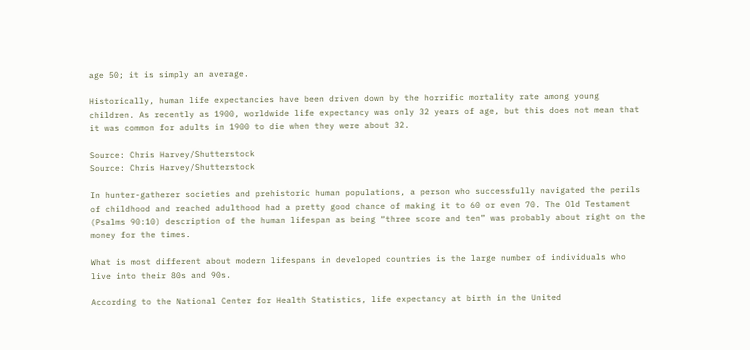age 50; it is simply an average.

Historically, human life expectancies have been driven down by the horrific mortality rate among young children. As recently as 1900, worldwide life expectancy was only 32 years of age, but this does not mean that it was common for adults in 1900 to die when they were about 32.

Source: Chris Harvey/Shutterstock
Source: Chris Harvey/Shutterstock

In hunter-gatherer societies and prehistoric human populations, a person who successfully navigated the perils of childhood and reached adulthood had a pretty good chance of making it to 60 or even 70. The Old Testament (Psalms 90:10) description of the human lifespan as being “three score and ten” was probably about right on the money for the times.

What is most different about modern lifespans in developed countries is the large number of individuals who live into their 80s and 90s.

According to the National Center for Health Statistics, life expectancy at birth in the United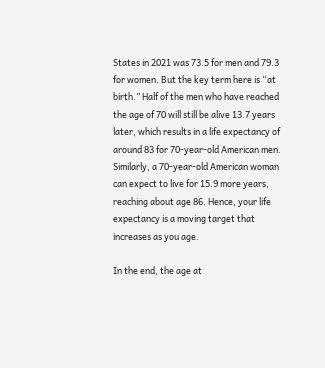States in 2021 was 73.5 for men and 79.3 for women. But the key term here is “at birth.” Half of the men who have reached the age of 70 will still be alive 13.7 years later, which results in a life expectancy of around 83 for 70-year-old American men. Similarly, a 70-year-old American woman can expect to live for 15.9 more years, reaching about age 86. Hence, your life expectancy is a moving target that increases as you age.

In the end, the age at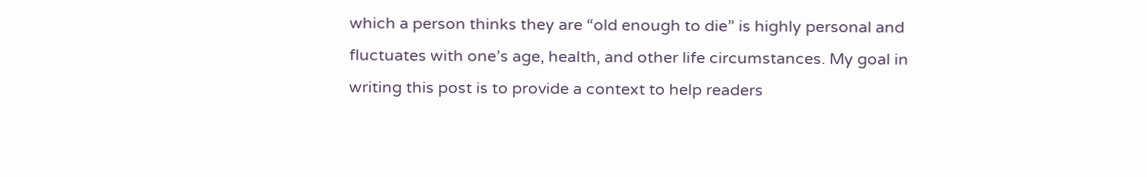which a person thinks they are “old enough to die” is highly personal and fluctuates with one’s age, health, and other life circumstances. My goal in writing this post is to provide a context to help readers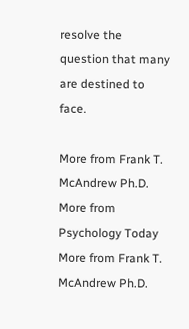resolve the question that many are destined to face.

More from Frank T. McAndrew Ph.D.
More from Psychology Today
More from Frank T. McAndrew Ph.D.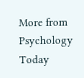More from Psychology Today